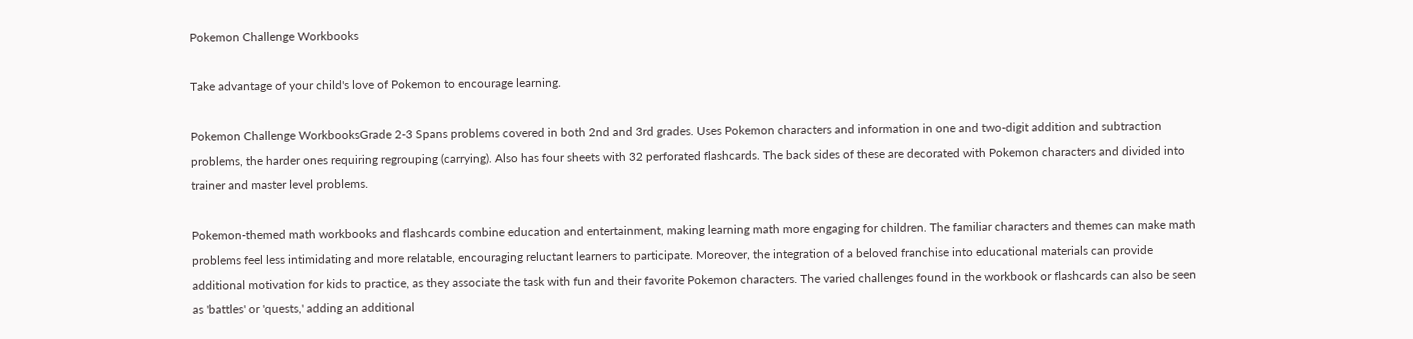Pokemon Challenge Workbooks

Take advantage of your child's love of Pokemon to encourage learning.

Pokemon Challenge WorkbooksGrade 2-3 Spans problems covered in both 2nd and 3rd grades. Uses Pokemon characters and information in one and two-digit addition and subtraction problems, the harder ones requiring regrouping (carrying). Also has four sheets with 32 perforated flashcards. The back sides of these are decorated with Pokemon characters and divided into trainer and master level problems.

Pokemon-themed math workbooks and flashcards combine education and entertainment, making learning math more engaging for children. The familiar characters and themes can make math problems feel less intimidating and more relatable, encouraging reluctant learners to participate. Moreover, the integration of a beloved franchise into educational materials can provide additional motivation for kids to practice, as they associate the task with fun and their favorite Pokemon characters. The varied challenges found in the workbook or flashcards can also be seen as 'battles' or 'quests,' adding an additional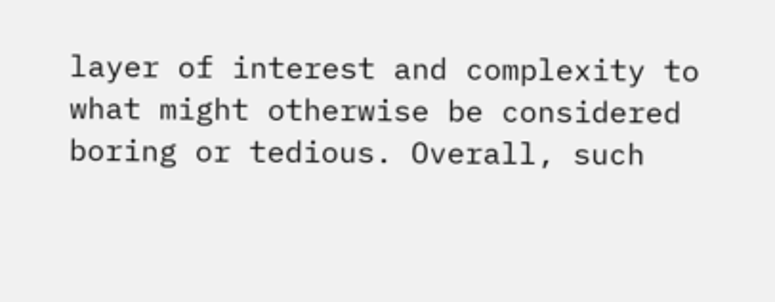layer of interest and complexity to what might otherwise be considered boring or tedious. Overall, such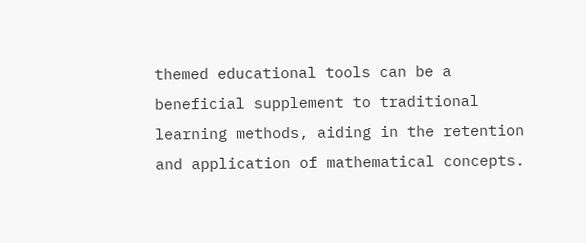themed educational tools can be a beneficial supplement to traditional learning methods, aiding in the retention and application of mathematical concepts.